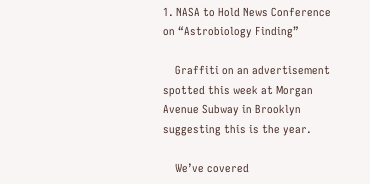1. NASA to Hold News Conference on “Astrobiology Finding”

    Graffiti on an advertisement spotted this week at Morgan Avenue Subway in Brooklyn suggesting this is the year.

    We’ve covered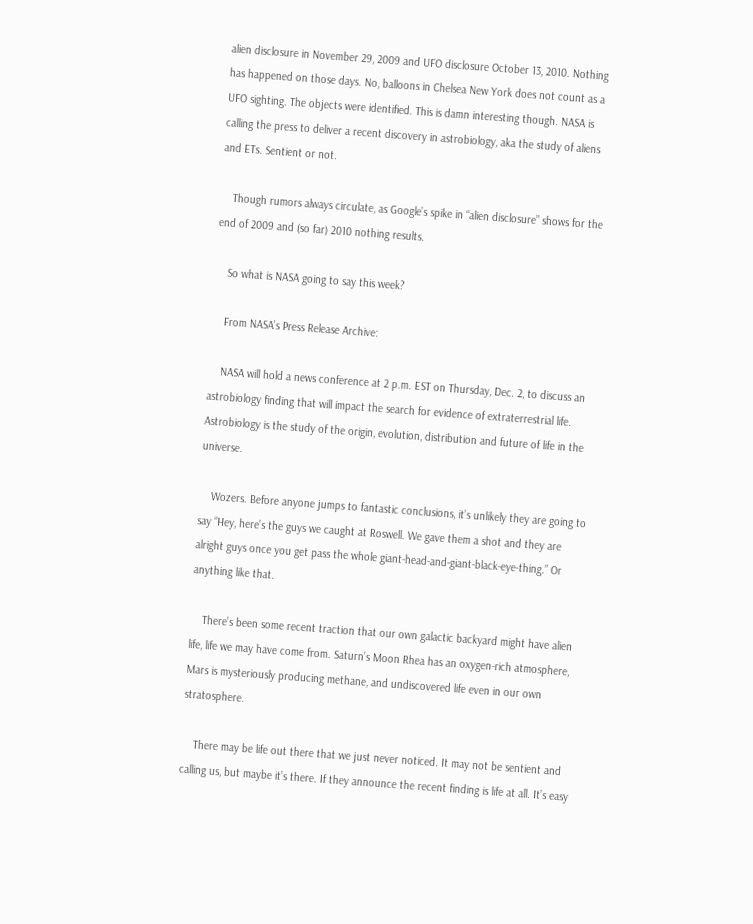alien disclosure in November 29, 2009 and UFO disclosure October 13, 2010. Nothing has happened on those days. No, balloons in Chelsea New York does not count as a UFO sighting. The objects were identified. This is damn interesting though. NASA is calling the press to deliver a recent discovery in astrobiology, aka the study of aliens and ETs. Sentient or not.

    Though rumors always circulate, as Google’s spike in “alien disclosure” shows for the end of 2009 and (so far) 2010 nothing results.

    So what is NASA going to say this week?

    From NASA’s Press Release Archive:

    NASA will hold a news conference at 2 p.m. EST on Thursday, Dec. 2, to discuss an astrobiology finding that will impact the search for evidence of extraterrestrial life. Astrobiology is the study of the origin, evolution, distribution and future of life in the universe.

    Wozers. Before anyone jumps to fantastic conclusions, it’s unlikely they are going to say “Hey, here’s the guys we caught at Roswell. We gave them a shot and they are alright guys once you get pass the whole giant-head-and-giant-black-eye-thing.” Or anything like that.

    There’s been some recent traction that our own galactic backyard might have alien life, life we may have come from. Saturn’s Moon Rhea has an oxygen-rich atmosphere, Mars is mysteriously producing methane, and undiscovered life even in our own stratosphere.

    There may be life out there that we just never noticed. It may not be sentient and calling us, but maybe it’s there. If they announce the recent finding is life at all. It’s easy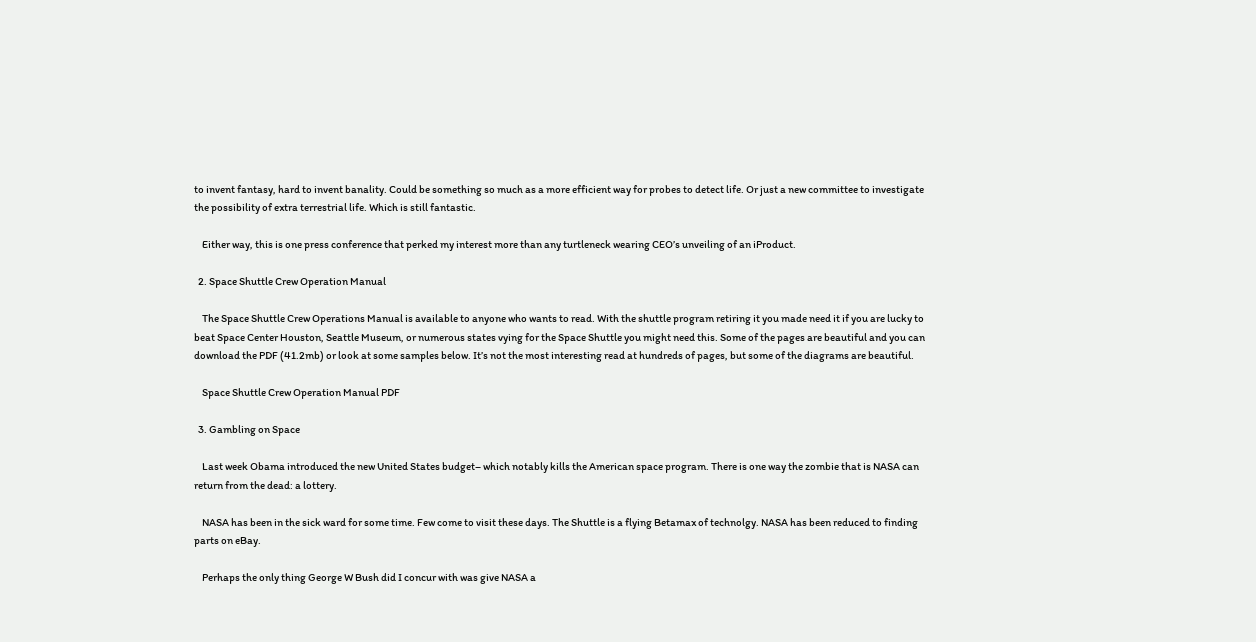to invent fantasy, hard to invent banality. Could be something so much as a more efficient way for probes to detect life. Or just a new committee to investigate the possibility of extra terrestrial life. Which is still fantastic.

    Either way, this is one press conference that perked my interest more than any turtleneck wearing CEO’s unveiling of an iProduct.

  2. Space Shuttle Crew Operation Manual

    The Space Shuttle Crew Operations Manual is available to anyone who wants to read. With the shuttle program retiring it you made need it if you are lucky to beat Space Center Houston, Seattle Museum, or numerous states vying for the Space Shuttle you might need this. Some of the pages are beautiful and you can download the PDF (41.2mb) or look at some samples below. It’s not the most interesting read at hundreds of pages, but some of the diagrams are beautiful.

    Space Shuttle Crew Operation Manual PDF

  3. Gambling on Space

    Last week Obama introduced the new United States budget– which notably kills the American space program. There is one way the zombie that is NASA can return from the dead: a lottery.

    NASA has been in the sick ward for some time. Few come to visit these days. The Shuttle is a flying Betamax of technolgy. NASA has been reduced to finding parts on eBay.

    Perhaps the only thing George W Bush did I concur with was give NASA a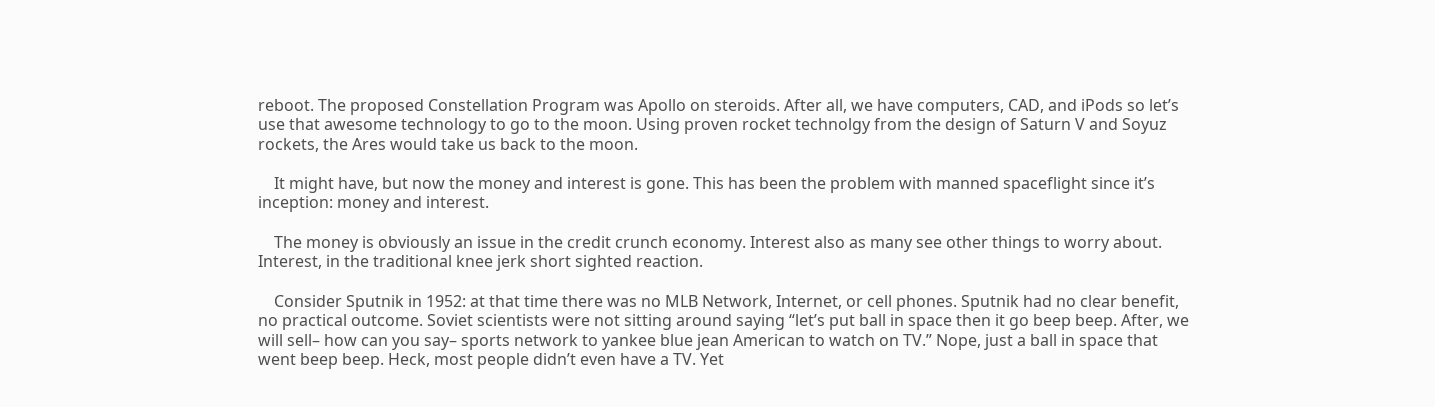reboot. The proposed Constellation Program was Apollo on steroids. After all, we have computers, CAD, and iPods so let’s use that awesome technology to go to the moon. Using proven rocket technolgy from the design of Saturn V and Soyuz rockets, the Ares would take us back to the moon.

    It might have, but now the money and interest is gone. This has been the problem with manned spaceflight since it’s inception: money and interest.

    The money is obviously an issue in the credit crunch economy. Interest also as many see other things to worry about. Interest, in the traditional knee jerk short sighted reaction.

    Consider Sputnik in 1952: at that time there was no MLB Network, Internet, or cell phones. Sputnik had no clear benefit, no practical outcome. Soviet scientists were not sitting around saying “let’s put ball in space then it go beep beep. After, we will sell– how can you say– sports network to yankee blue jean American to watch on TV.” Nope, just a ball in space that went beep beep. Heck, most people didn’t even have a TV. Yet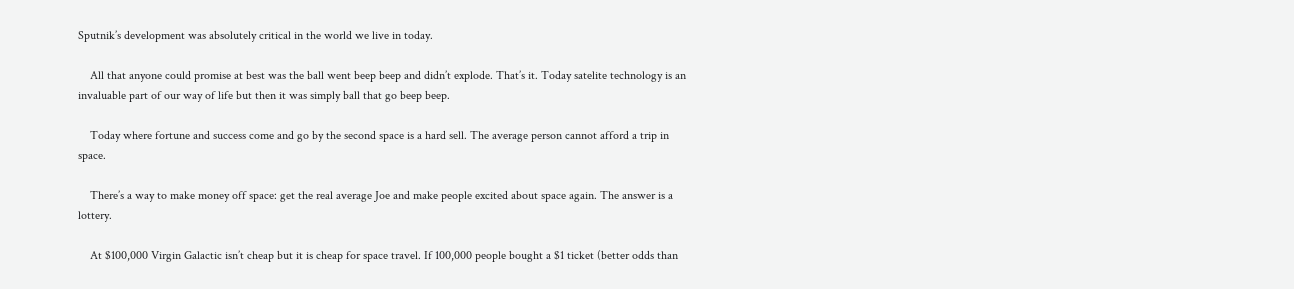Sputnik’s development was absolutely critical in the world we live in today.

    All that anyone could promise at best was the ball went beep beep and didn’t explode. That’s it. Today satelite technology is an invaluable part of our way of life but then it was simply ball that go beep beep.

    Today where fortune and success come and go by the second space is a hard sell. The average person cannot afford a trip in space.

    There’s a way to make money off space: get the real average Joe and make people excited about space again. The answer is a lottery.

    At $100,000 Virgin Galactic isn’t cheap but it is cheap for space travel. If 100,000 people bought a $1 ticket (better odds than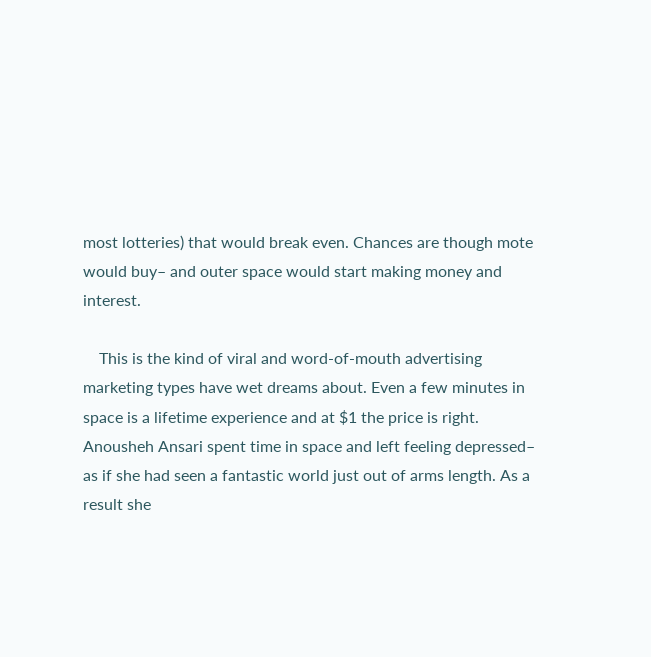most lotteries) that would break even. Chances are though mote would buy– and outer space would start making money and interest.

    This is the kind of viral and word-of-mouth advertising marketing types have wet dreams about. Even a few minutes in space is a lifetime experience and at $1 the price is right. Anousheh Ansari spent time in space and left feeling depressed– as if she had seen a fantastic world just out of arms length. As a result she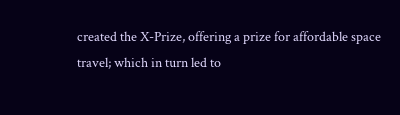created the X-Prize, offering a prize for affordable space travel; which in turn led to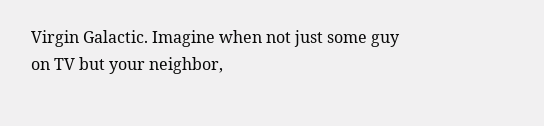Virgin Galactic. Imagine when not just some guy on TV but your neighbor,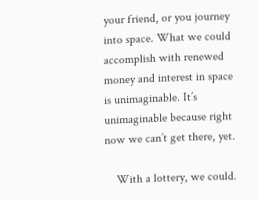your friend, or you journey into space. What we could accomplish with renewed money and interest in space is unimaginable. It’s unimaginable because right now we can’t get there, yet.

    With a lottery, we could.